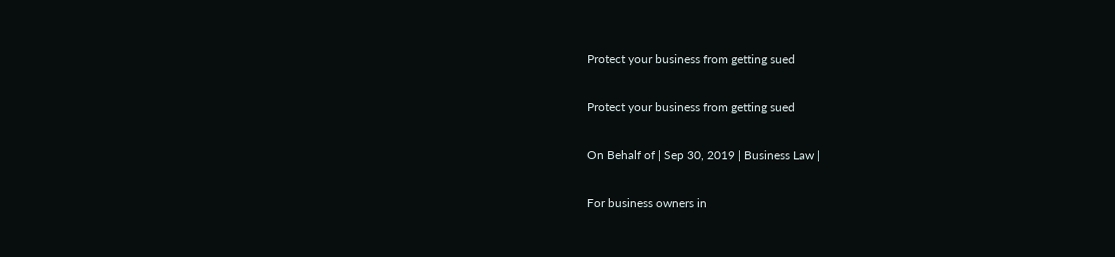Protect your business from getting sued

Protect your business from getting sued

On Behalf of | Sep 30, 2019 | Business Law |

For business owners in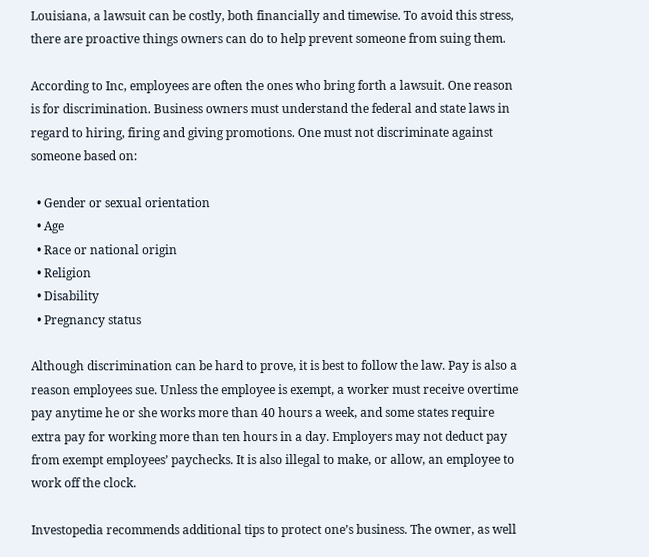Louisiana, a lawsuit can be costly, both financially and timewise. To avoid this stress, there are proactive things owners can do to help prevent someone from suing them.

According to Inc, employees are often the ones who bring forth a lawsuit. One reason is for discrimination. Business owners must understand the federal and state laws in regard to hiring, firing and giving promotions. One must not discriminate against someone based on:

  • Gender or sexual orientation
  • Age
  • Race or national origin
  • Religion
  • Disability
  • Pregnancy status

Although discrimination can be hard to prove, it is best to follow the law. Pay is also a reason employees sue. Unless the employee is exempt, a worker must receive overtime pay anytime he or she works more than 40 hours a week, and some states require extra pay for working more than ten hours in a day. Employers may not deduct pay from exempt employees’ paychecks. It is also illegal to make, or allow, an employee to work off the clock.

Investopedia recommends additional tips to protect one’s business. The owner, as well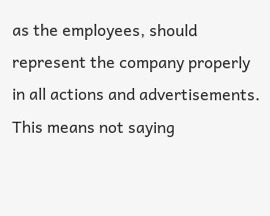as the employees, should represent the company properly in all actions and advertisements. This means not saying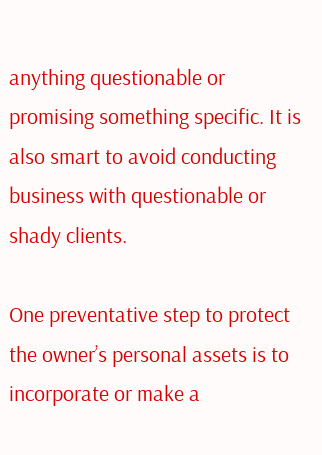anything questionable or promising something specific. It is also smart to avoid conducting business with questionable or shady clients.

One preventative step to protect the owner’s personal assets is to incorporate or make a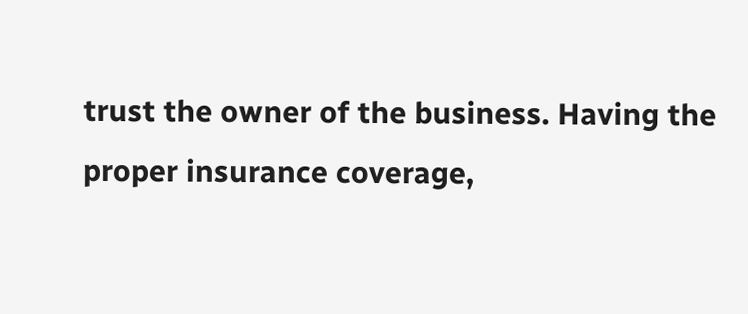trust the owner of the business. Having the proper insurance coverage,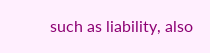such as liability, also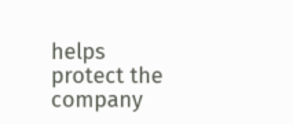helps protect the company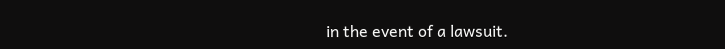in the event of a lawsuit.